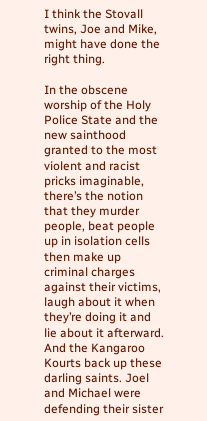I think the Stovall twins, Joe and Mike, might have done the right thing.

In the obscene worship of the Holy Police State and the new sainthood granted to the most violent and racist pricks imaginable, there’s the notion that they murder people, beat people up in isolation cells then make up criminal charges against their victims, laugh about it when they’re doing it and lie about it afterward. And the Kangaroo Kourts back up these darling saints. Joel and Michael were defending their sister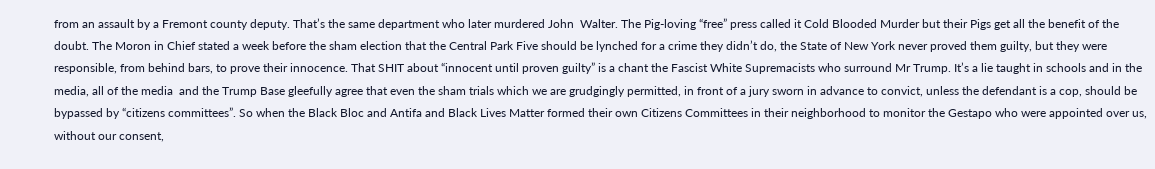from an assault by a Fremont county deputy. That’s the same department who later murdered John  Walter. The Pig-loving “free” press called it Cold Blooded Murder but their Pigs get all the benefit of the doubt. The Moron in Chief stated a week before the sham election that the Central Park Five should be lynched for a crime they didn’t do, the State of New York never proved them guilty, but they were responsible, from behind bars, to prove their innocence. That SHIT about “innocent until proven guilty” is a chant the Fascist White Supremacists who surround Mr Trump. It’s a lie taught in schools and in the media, all of the media  and the Trump Base gleefully agree that even the sham trials which we are grudgingly permitted, in front of a jury sworn in advance to convict, unless the defendant is a cop, should be bypassed by “citizens committees”. So when the Black Bloc and Antifa and Black Lives Matter formed their own Citizens Committees in their neighborhood to monitor the Gestapo who were appointed over us, without our consent,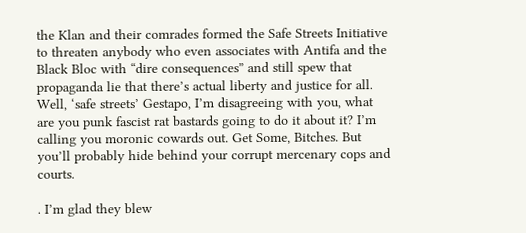the Klan and their comrades formed the Safe Streets Initiative to threaten anybody who even associates with Antifa and the Black Bloc with “dire consequences” and still spew that propaganda lie that there’s actual liberty and justice for all. Well, ‘safe streets’ Gestapo, I’m disagreeing with you, what are you punk fascist rat bastards going to do it about it? I’m calling you moronic cowards out. Get Some, Bitches. But you’ll probably hide behind your corrupt mercenary cops and courts.

. I’m glad they blew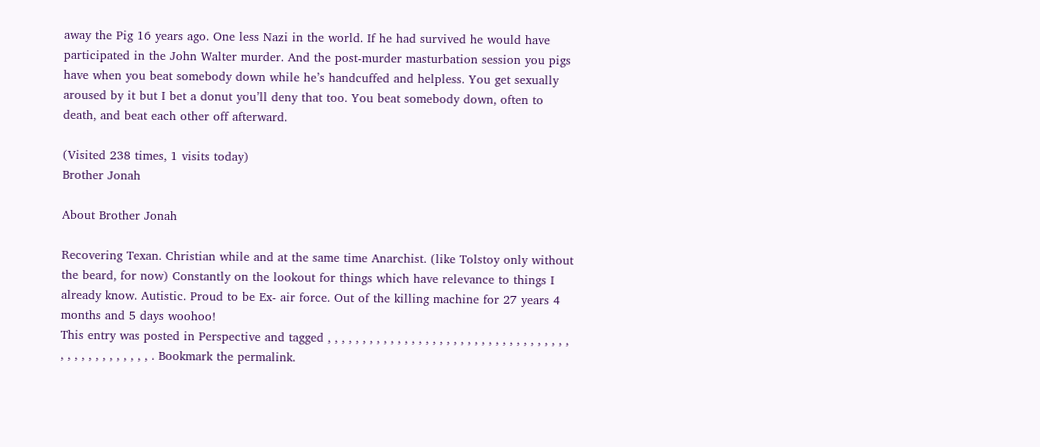away the Pig 16 years ago. One less Nazi in the world. If he had survived he would have participated in the John Walter murder. And the post-murder masturbation session you pigs have when you beat somebody down while he’s handcuffed and helpless. You get sexually aroused by it but I bet a donut you’ll deny that too. You beat somebody down, often to death, and beat each other off afterward.

(Visited 238 times, 1 visits today)
Brother Jonah

About Brother Jonah

Recovering Texan. Christian while and at the same time Anarchist. (like Tolstoy only without the beard, for now) Constantly on the lookout for things which have relevance to things I already know. Autistic. Proud to be Ex- air force. Out of the killing machine for 27 years 4 months and 5 days woohoo!
This entry was posted in Perspective and tagged , , , , , , , , , , , , , , , , , , , , , , , , , , , , , , , , , , , , , , , , , , , , , , , , . Bookmark the permalink.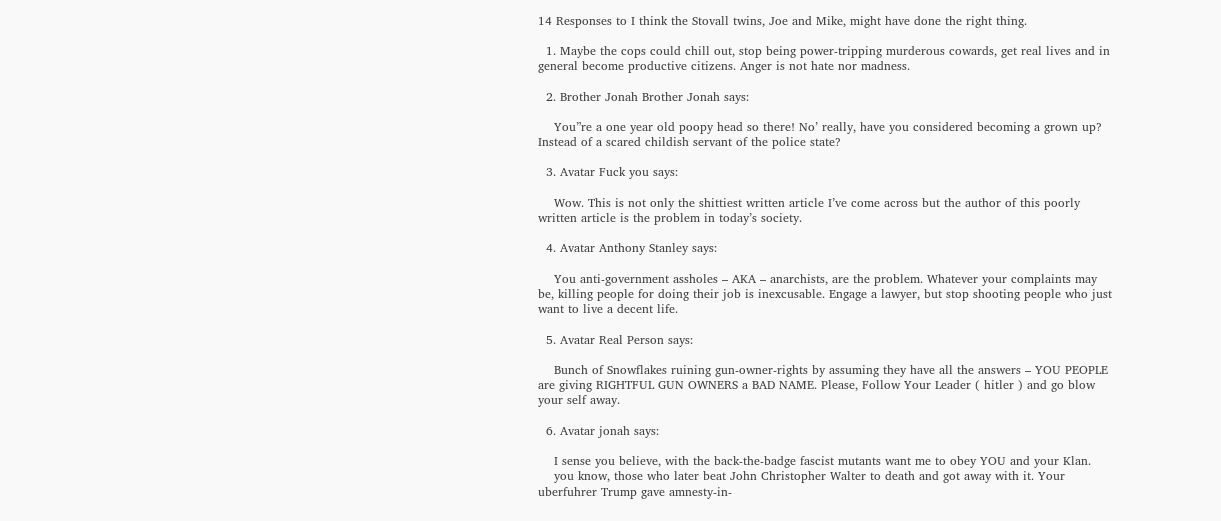14 Responses to I think the Stovall twins, Joe and Mike, might have done the right thing.

  1. Maybe the cops could chill out, stop being power-tripping murderous cowards, get real lives and in general become productive citizens. Anger is not hate nor madness.

  2. Brother Jonah Brother Jonah says:

    You”re a one year old poopy head so there! No’ really, have you considered becoming a grown up? Instead of a scared childish servant of the police state?

  3. Avatar Fuck you says:

    Wow. This is not only the shittiest written article I’ve come across but the author of this poorly written article is the problem in today’s society.

  4. Avatar Anthony Stanley says:

    You anti-government assholes – AKA – anarchists, are the problem. Whatever your complaints may be, killing people for doing their job is inexcusable. Engage a lawyer, but stop shooting people who just want to live a decent life.

  5. Avatar Real Person says:

    Bunch of Snowflakes ruining gun-owner-rights by assuming they have all the answers – YOU PEOPLE are giving RIGHTFUL GUN OWNERS a BAD NAME. Please, Follow Your Leader ( hitler ) and go blow your self away.

  6. Avatar jonah says:

    I sense you believe, with the back-the-badge fascist mutants want me to obey YOU and your Klan.
    you know, those who later beat John Christopher Walter to death and got away with it. Your uberfuhrer Trump gave amnesty-in-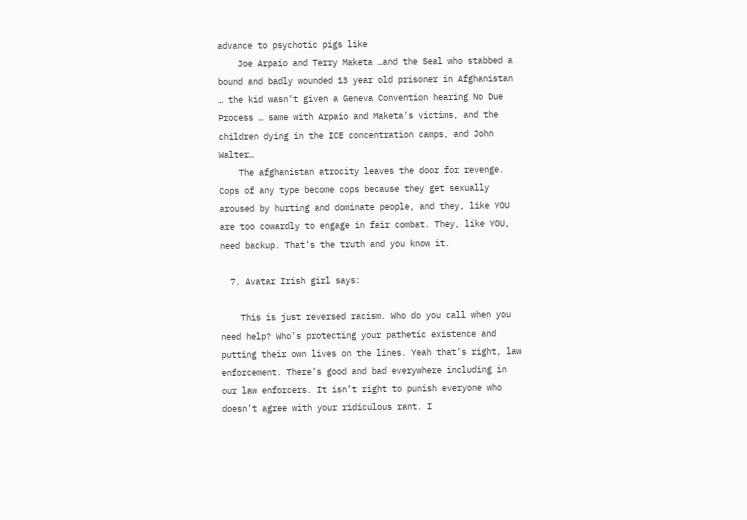advance to psychotic pigs like
    Joe Arpaio and Terry Maketa …and the Seal who stabbed a bound and badly wounded 13 year old prisoner in Afghanistan … the kid wasn’t given a Geneva Convention hearing No Due Process … same with Arpaio and Maketa’s victims, and the children dying in the ICE concentration camps, and John Walter…
    The afghanistan atrocity leaves the door for revenge. Cops of any type become cops because they get sexually aroused by hurting and dominate people, and they, like YOU are too cowardly to engage in fair combat. They, like YOU, need backup. That’s the truth and you know it.

  7. Avatar Irish girl says:

    This is just reversed racism. Who do you call when you need help? Who’s protecting your pathetic existence and putting their own lives on the lines. Yeah that’s right, law enforcement. There’s good and bad everywhere including in our law enforcers. It isn’t right to punish everyone who doesn’t agree with your ridiculous rant. I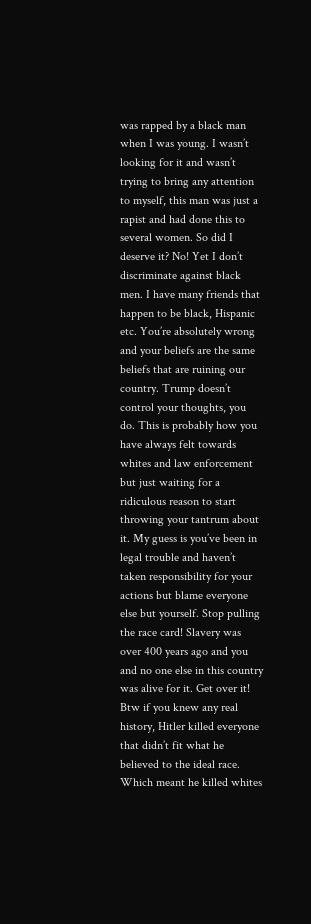was rapped by a black man when I was young. I wasn’t looking for it and wasn’t trying to bring any attention to myself, this man was just a rapist and had done this to several women. So did I deserve it? No! Yet I don’t discriminate against black men. I have many friends that happen to be black, Hispanic etc. You’re absolutely wrong and your beliefs are the same beliefs that are ruining our country. Trump doesn’t control your thoughts, you do. This is probably how you have always felt towards whites and law enforcement but just waiting for a ridiculous reason to start throwing your tantrum about it. My guess is you’ve been in legal trouble and haven’t taken responsibility for your actions but blame everyone else but yourself. Stop pulling the race card! Slavery was over 400 years ago and you and no one else in this country was alive for it. Get over it! Btw if you knew any real history, Hitler killed everyone that didn’t fit what he believed to the ideal race. Which meant he killed whites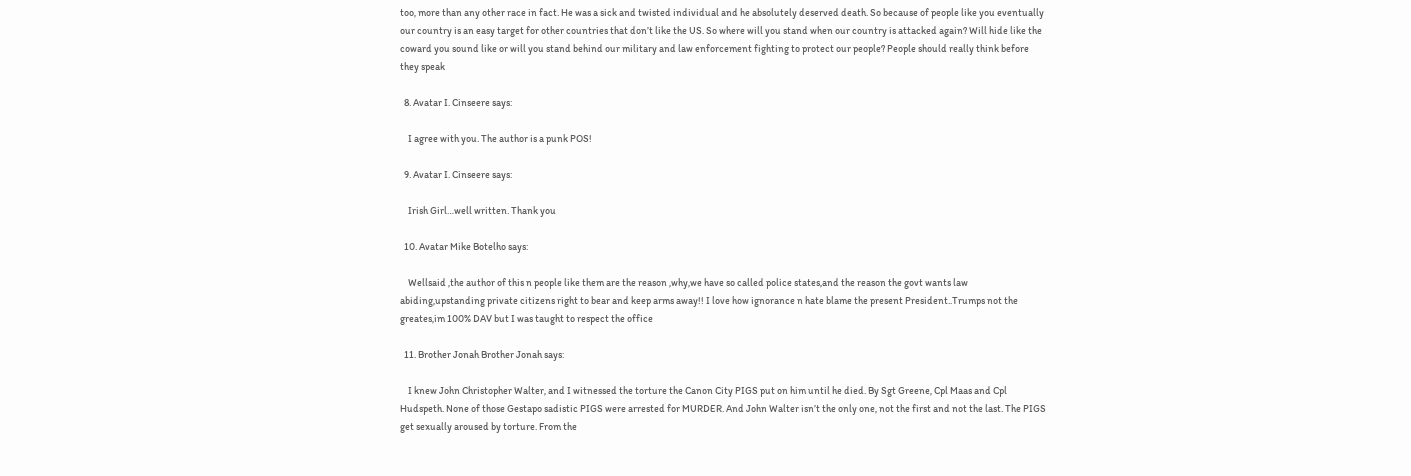too, more than any other race in fact. He was a sick and twisted individual and he absolutely deserved death. So because of people like you eventually our country is an easy target for other countries that don’t like the US. So where will you stand when our country is attacked again? Will hide like the coward you sound like or will you stand behind our military and law enforcement fighting to protect our people? People should really think before they speak

  8. Avatar I. Cinseere says:

    I agree with you. The author is a punk POS!

  9. Avatar I. Cinseere says:

    Irish Girl…well written. Thank you

  10. Avatar Mike Botelho says:

    Wellsaid ,the author of this n people like them are the reason ,why,we have so called police states,and the reason the govt wants law abiding,upstanding private citizens right to bear and keep arms away!! I love how ignorance n hate blame the present President..Trumps not the greates,im 100% DAV but I was taught to respect the office

  11. Brother Jonah Brother Jonah says:

    I knew John Christopher Walter, and I witnessed the torture the Canon City PIGS put on him until he died. By Sgt Greene, Cpl Maas and Cpl Hudspeth. None of those Gestapo sadistic PIGS were arrested for MURDER. And John Walter isn’t the only one, not the first and not the last. The PIGS get sexually aroused by torture. From the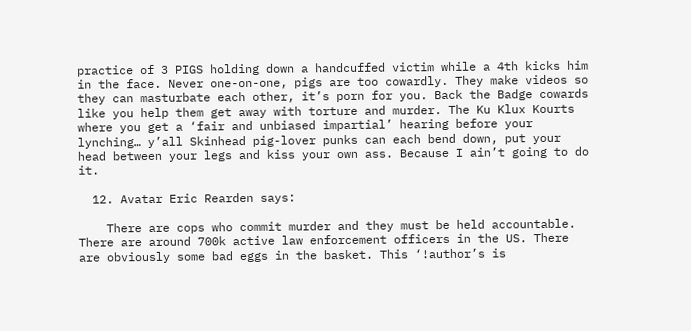practice of 3 PIGS holding down a handcuffed victim while a 4th kicks him in the face. Never one-on-one, pigs are too cowardly. They make videos so they can masturbate each other, it’s porn for you. Back the Badge cowards like you help them get away with torture and murder. The Ku Klux Kourts where you get a ‘fair and unbiased impartial’ hearing before your lynching… y’all Skinhead pig-lover punks can each bend down, put your head between your legs and kiss your own ass. Because I ain’t going to do it.

  12. Avatar Eric Rearden says:

    There are cops who commit murder and they must be held accountable. There are around 700k active law enforcement officers in the US. There are obviously some bad eggs in the basket. This ‘!author’s is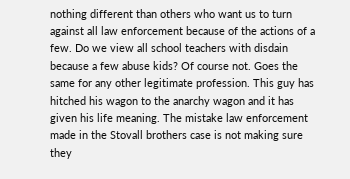nothing different than others who want us to turn against all law enforcement because of the actions of a few. Do we view all school teachers with disdain because a few abuse kids? Of course not. Goes the same for any other legitimate profession. This guy has hitched his wagon to the anarchy wagon and it has given his life meaning. The mistake law enforcement made in the Stovall brothers case is not making sure they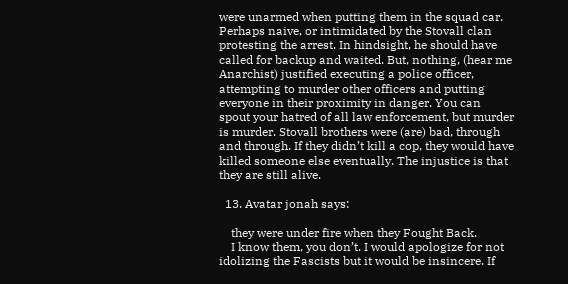were unarmed when putting them in the squad car. Perhaps naive, or intimidated by the Stovall clan protesting the arrest. In hindsight, he should have called for backup and waited. But, nothing, (hear me Anarchist) justified executing a police officer, attempting to murder other officers and putting everyone in their proximity in danger. You can spout your hatred of all law enforcement, but murder is murder. Stovall brothers were (are) bad, through and through. If they didn’t kill a cop, they would have killed someone else eventually. The injustice is that they are still alive.

  13. Avatar jonah says:

    they were under fire when they Fought Back.
    I know them, you don’t. I would apologize for not idolizing the Fascists but it would be insincere. If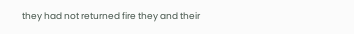they had not returned fire they and their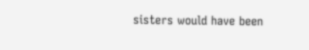sisters would have been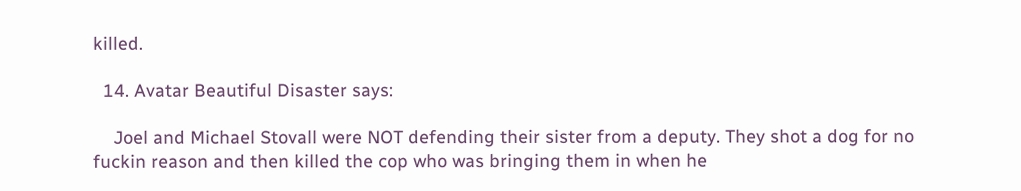killed.

  14. Avatar Beautiful Disaster says:

    Joel and Michael Stovall were NOT defending their sister from a deputy. They shot a dog for no fuckin reason and then killed the cop who was bringing them in when he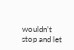wouldn’t stop and let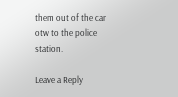them out of the car otw to the police station.

Leave a Reply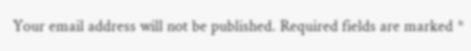Your email address will not be published. Required fields are marked *